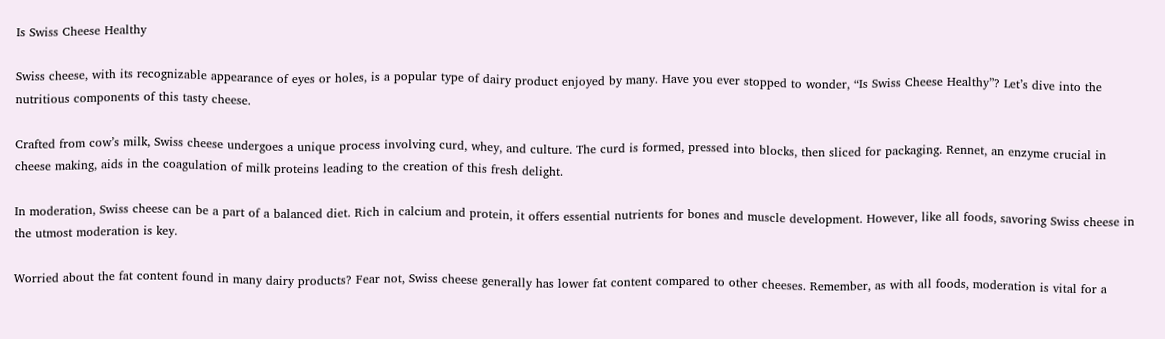Is Swiss Cheese Healthy

Swiss cheese, with its recognizable appearance of eyes or holes, is a popular type of dairy product enjoyed by many. Have you ever stopped to wonder, “Is Swiss Cheese Healthy”? Let’s dive into the nutritious components of this tasty cheese.

Crafted from cow’s milk, Swiss cheese undergoes a unique process involving curd, whey, and culture. The curd is formed, pressed into blocks, then sliced for packaging. Rennet, an enzyme crucial in cheese making, aids in the coagulation of milk proteins leading to the creation of this fresh delight.

In moderation, Swiss cheese can be a part of a balanced diet. Rich in calcium and protein, it offers essential nutrients for bones and muscle development. However, like all foods, savoring Swiss cheese in the utmost moderation is key.

Worried about the fat content found in many dairy products? Fear not, Swiss cheese generally has lower fat content compared to other cheeses. Remember, as with all foods, moderation is vital for a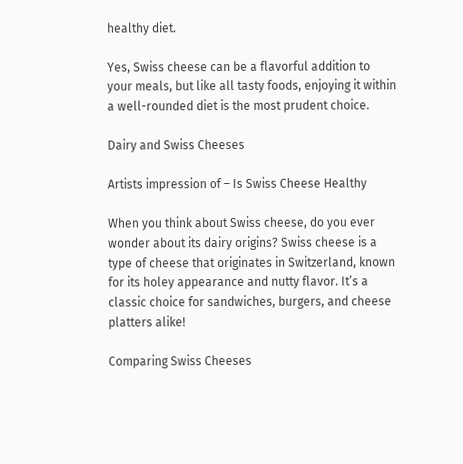healthy diet.

Yes, Swiss cheese can be a flavorful addition to your meals, but like all tasty foods, enjoying it within a well-rounded diet is the most prudent choice.

Dairy and Swiss Cheeses

Artists impression of – Is Swiss Cheese Healthy

When you think about Swiss cheese, do you ever wonder about its dairy origins? Swiss cheese is a type of cheese that originates in Switzerland, known for its holey appearance and nutty flavor. It’s a classic choice for sandwiches, burgers, and cheese platters alike!

Comparing Swiss Cheeses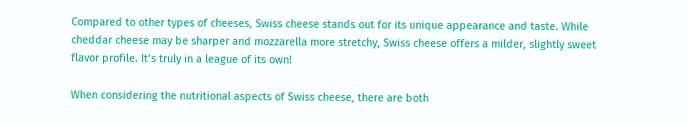Compared to other types of cheeses, Swiss cheese stands out for its unique appearance and taste. While cheddar cheese may be sharper and mozzarella more stretchy, Swiss cheese offers a milder, slightly sweet flavor profile. It’s truly in a league of its own!

When considering the nutritional aspects of Swiss cheese, there are both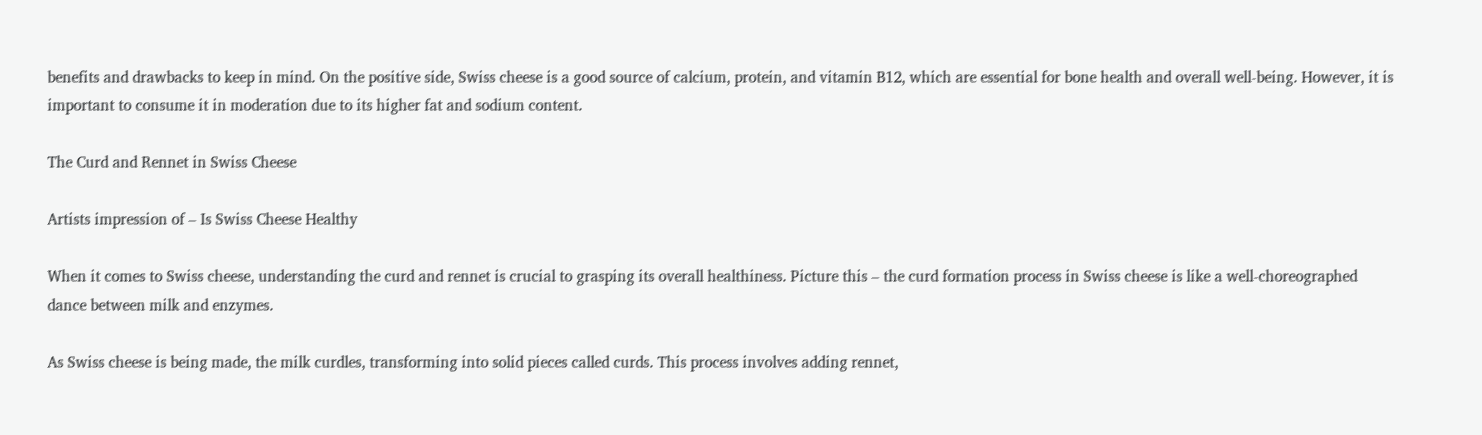benefits and drawbacks to keep in mind. On the positive side, Swiss cheese is a good source of calcium, protein, and vitamin B12, which are essential for bone health and overall well-being. However, it is important to consume it in moderation due to its higher fat and sodium content.

The Curd and Rennet in Swiss Cheese

Artists impression of – Is Swiss Cheese Healthy

When it comes to Swiss cheese, understanding the curd and rennet is crucial to grasping its overall healthiness. Picture this – the curd formation process in Swiss cheese is like a well-choreographed dance between milk and enzymes.

As Swiss cheese is being made, the milk curdles, transforming into solid pieces called curds. This process involves adding rennet,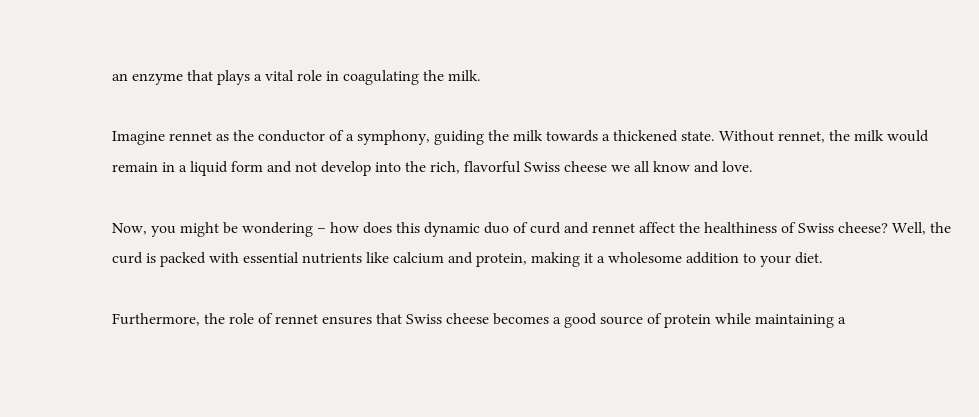an enzyme that plays a vital role in coagulating the milk.

Imagine rennet as the conductor of a symphony, guiding the milk towards a thickened state. Without rennet, the milk would remain in a liquid form and not develop into the rich, flavorful Swiss cheese we all know and love.

Now, you might be wondering – how does this dynamic duo of curd and rennet affect the healthiness of Swiss cheese? Well, the curd is packed with essential nutrients like calcium and protein, making it a wholesome addition to your diet.

Furthermore, the role of rennet ensures that Swiss cheese becomes a good source of protein while maintaining a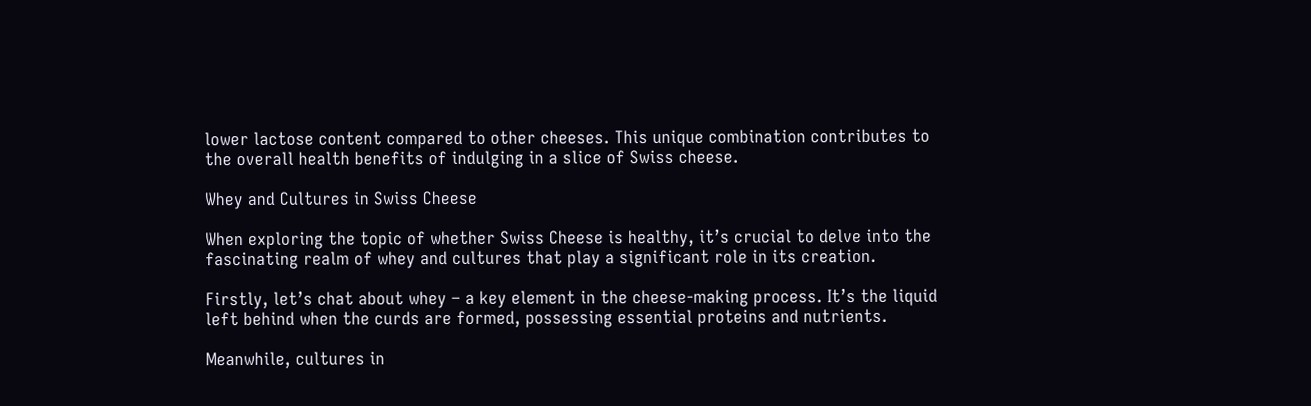lower lactose content compared to other cheeses. This unique combination contributes to the overall health benefits of indulging in a slice of Swiss cheese.

Whey and Cultures in Swiss Cheese

When exploring the topic of whether Swiss Cheese is healthy, it’s crucial to delve into the fascinating realm of whey and cultures that play a significant role in its creation.

Firstly, let’s chat about whey – a key element in the cheese-making process. It’s the liquid left behind when the curds are formed, possessing essential proteins and nutrients.

Meanwhile, cultures in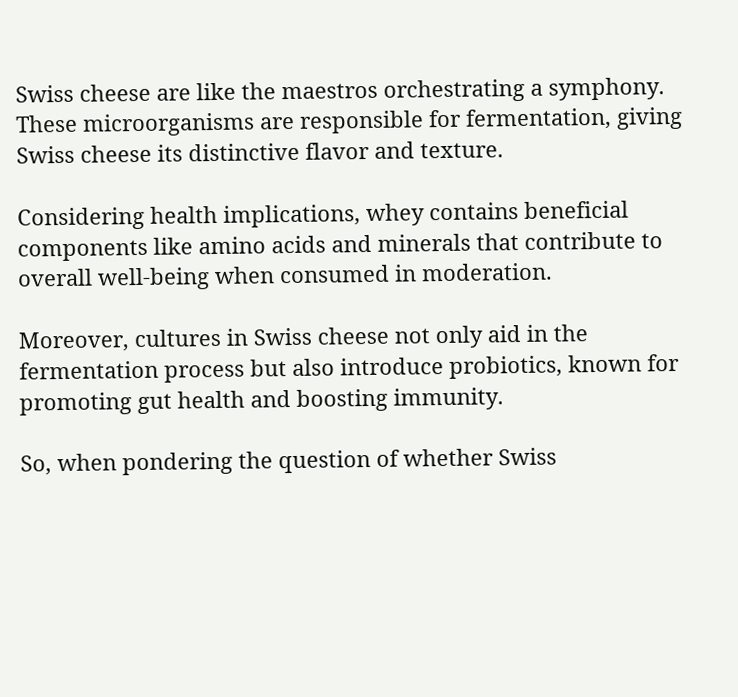Swiss cheese are like the maestros orchestrating a symphony. These microorganisms are responsible for fermentation, giving Swiss cheese its distinctive flavor and texture.

Considering health implications, whey contains beneficial components like amino acids and minerals that contribute to overall well-being when consumed in moderation.

Moreover, cultures in Swiss cheese not only aid in the fermentation process but also introduce probiotics, known for promoting gut health and boosting immunity.

So, when pondering the question of whether Swiss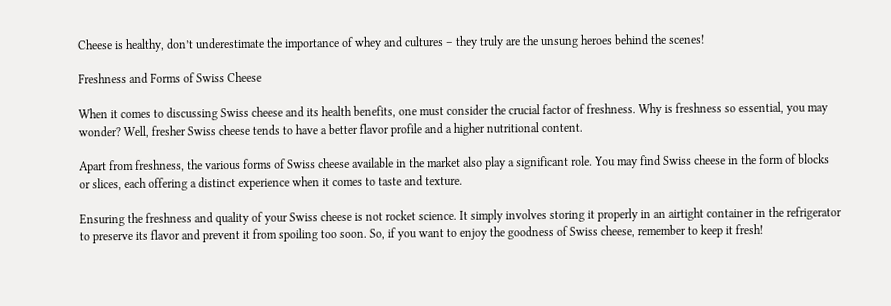Cheese is healthy, don’t underestimate the importance of whey and cultures – they truly are the unsung heroes behind the scenes!

Freshness and Forms of Swiss Cheese

When it comes to discussing Swiss cheese and its health benefits, one must consider the crucial factor of freshness. Why is freshness so essential, you may wonder? Well, fresher Swiss cheese tends to have a better flavor profile and a higher nutritional content.

Apart from freshness, the various forms of Swiss cheese available in the market also play a significant role. You may find Swiss cheese in the form of blocks or slices, each offering a distinct experience when it comes to taste and texture.

Ensuring the freshness and quality of your Swiss cheese is not rocket science. It simply involves storing it properly in an airtight container in the refrigerator to preserve its flavor and prevent it from spoiling too soon. So, if you want to enjoy the goodness of Swiss cheese, remember to keep it fresh!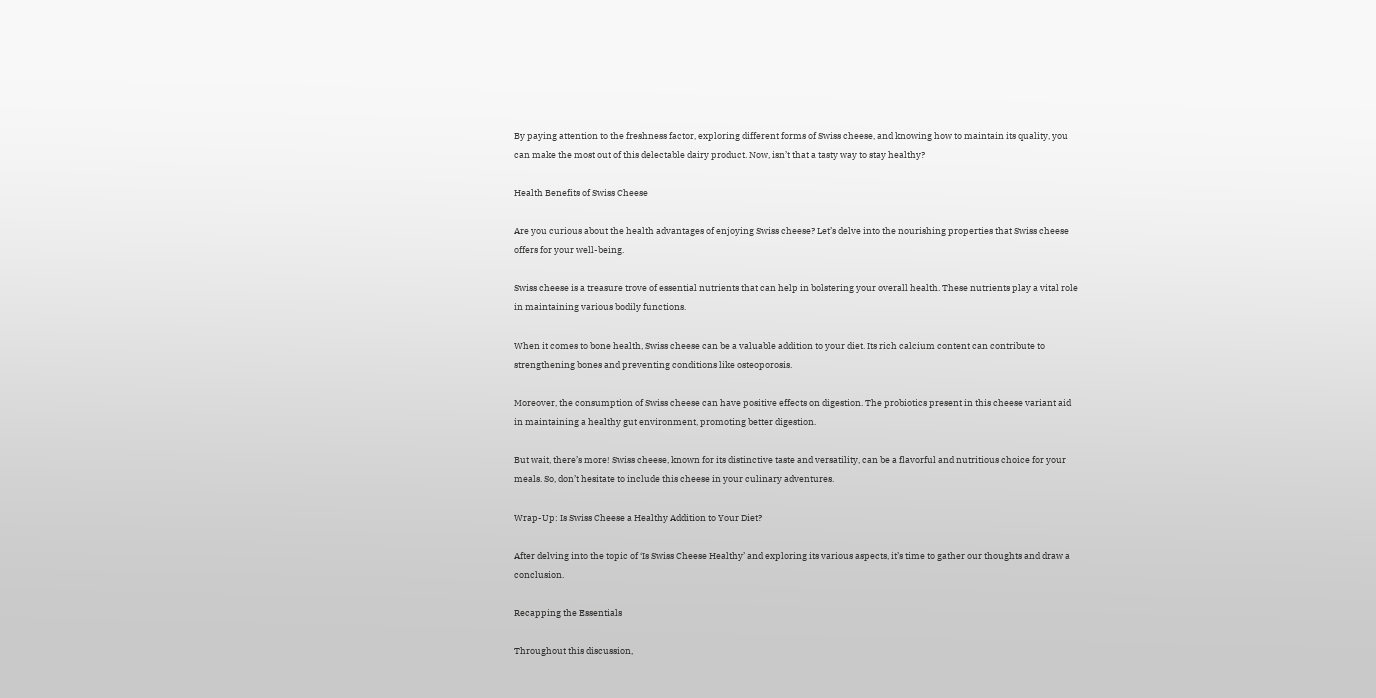By paying attention to the freshness factor, exploring different forms of Swiss cheese, and knowing how to maintain its quality, you can make the most out of this delectable dairy product. Now, isn’t that a tasty way to stay healthy?

Health Benefits of Swiss Cheese

Are you curious about the health advantages of enjoying Swiss cheese? Let’s delve into the nourishing properties that Swiss cheese offers for your well-being.

Swiss cheese is a treasure trove of essential nutrients that can help in bolstering your overall health. These nutrients play a vital role in maintaining various bodily functions.

When it comes to bone health, Swiss cheese can be a valuable addition to your diet. Its rich calcium content can contribute to strengthening bones and preventing conditions like osteoporosis.

Moreover, the consumption of Swiss cheese can have positive effects on digestion. The probiotics present in this cheese variant aid in maintaining a healthy gut environment, promoting better digestion.

But wait, there’s more! Swiss cheese, known for its distinctive taste and versatility, can be a flavorful and nutritious choice for your meals. So, don’t hesitate to include this cheese in your culinary adventures.

Wrap-Up: Is Swiss Cheese a Healthy Addition to Your Diet?

After delving into the topic of ‘Is Swiss Cheese Healthy’ and exploring its various aspects, it’s time to gather our thoughts and draw a conclusion.

Recapping the Essentials

Throughout this discussion,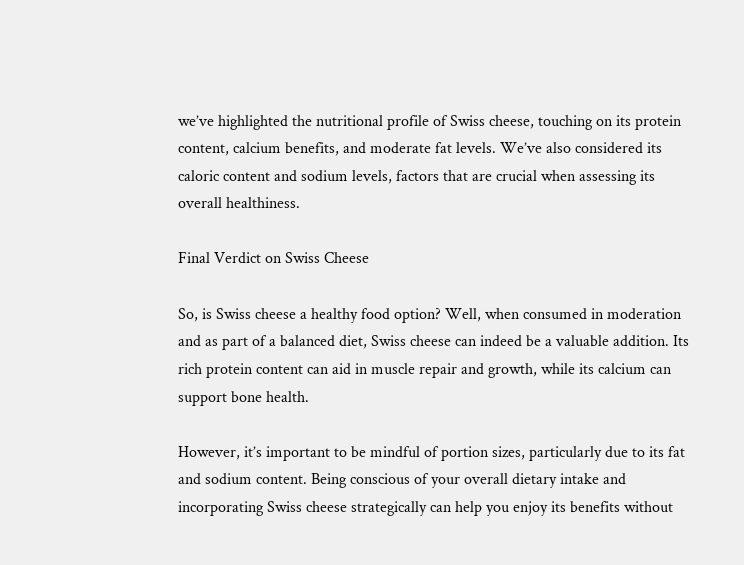we’ve highlighted the nutritional profile of Swiss cheese, touching on its protein content, calcium benefits, and moderate fat levels. We’ve also considered its caloric content and sodium levels, factors that are crucial when assessing its overall healthiness.

Final Verdict on Swiss Cheese

So, is Swiss cheese a healthy food option? Well, when consumed in moderation and as part of a balanced diet, Swiss cheese can indeed be a valuable addition. Its rich protein content can aid in muscle repair and growth, while its calcium can support bone health.

However, it’s important to be mindful of portion sizes, particularly due to its fat and sodium content. Being conscious of your overall dietary intake and incorporating Swiss cheese strategically can help you enjoy its benefits without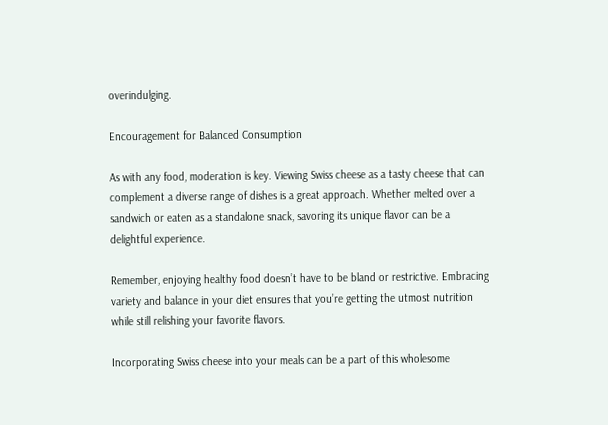overindulging.

Encouragement for Balanced Consumption

As with any food, moderation is key. Viewing Swiss cheese as a tasty cheese that can complement a diverse range of dishes is a great approach. Whether melted over a sandwich or eaten as a standalone snack, savoring its unique flavor can be a delightful experience.

Remember, enjoying healthy food doesn’t have to be bland or restrictive. Embracing variety and balance in your diet ensures that you’re getting the utmost nutrition while still relishing your favorite flavors.

Incorporating Swiss cheese into your meals can be a part of this wholesome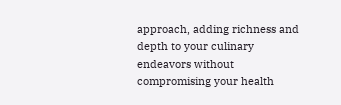approach, adding richness and depth to your culinary endeavors without compromising your health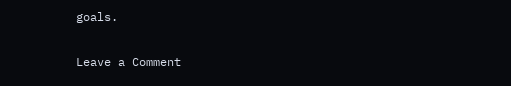goals.

Leave a Comment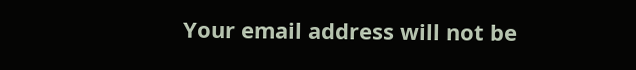Your email address will not be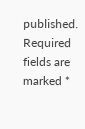published. Required fields are marked *